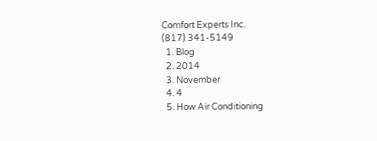Comfort Experts Inc.
(817) 341-5149
  1. Blog
  2. 2014
  3. November
  4. 4
  5. How Air Conditioning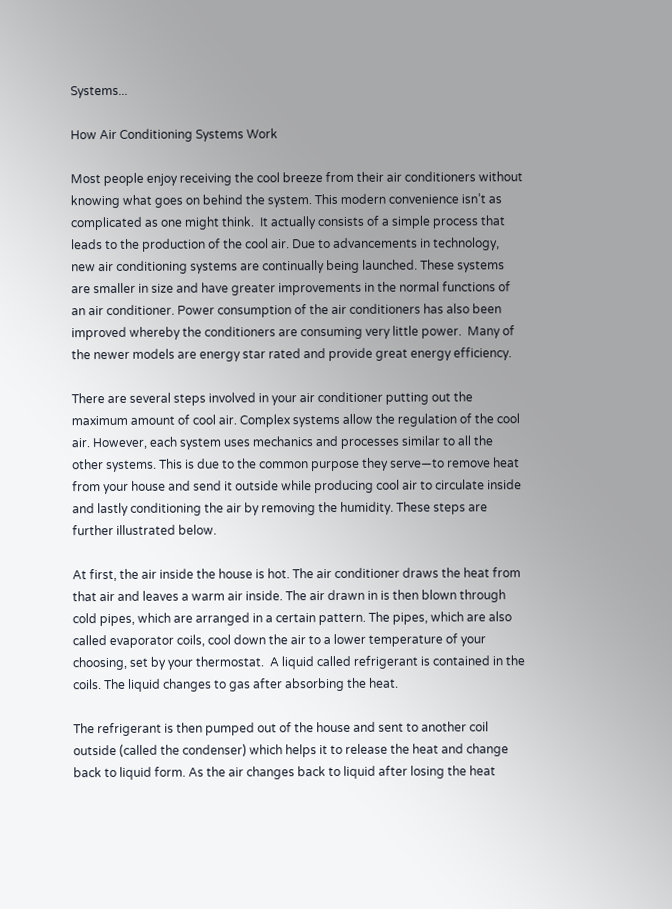Systems...

How Air Conditioning Systems Work

Most people enjoy receiving the cool breeze from their air conditioners without knowing what goes on behind the system. This modern convenience isn’t as complicated as one might think.  It actually consists of a simple process that leads to the production of the cool air. Due to advancements in technology, new air conditioning systems are continually being launched. These systems are smaller in size and have greater improvements in the normal functions of an air conditioner. Power consumption of the air conditioners has also been improved whereby the conditioners are consuming very little power.  Many of the newer models are energy star rated and provide great energy efficiency.

There are several steps involved in your air conditioner putting out the maximum amount of cool air. Complex systems allow the regulation of the cool air. However, each system uses mechanics and processes similar to all the other systems. This is due to the common purpose they serve—to remove heat from your house and send it outside while producing cool air to circulate inside and lastly conditioning the air by removing the humidity. These steps are further illustrated below.

At first, the air inside the house is hot. The air conditioner draws the heat from that air and leaves a warm air inside. The air drawn in is then blown through cold pipes, which are arranged in a certain pattern. The pipes, which are also called evaporator coils, cool down the air to a lower temperature of your choosing, set by your thermostat.  A liquid called refrigerant is contained in the coils. The liquid changes to gas after absorbing the heat.

The refrigerant is then pumped out of the house and sent to another coil outside (called the condenser) which helps it to release the heat and change back to liquid form. As the air changes back to liquid after losing the heat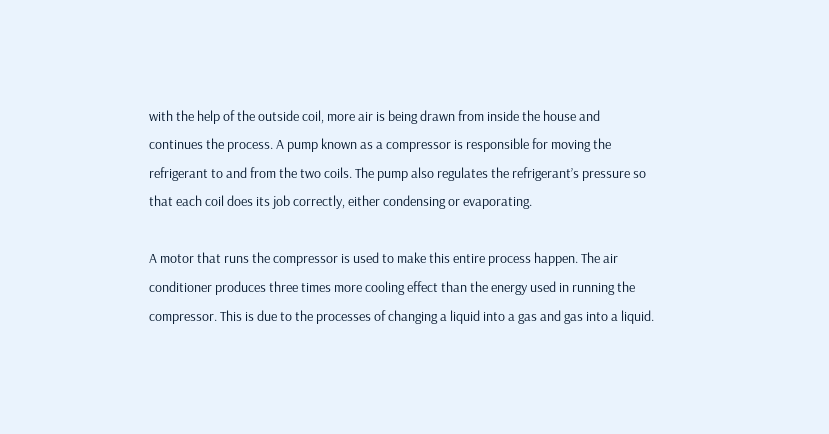with the help of the outside coil, more air is being drawn from inside the house and continues the process. A pump known as a compressor is responsible for moving the refrigerant to and from the two coils. The pump also regulates the refrigerant’s pressure so that each coil does its job correctly, either condensing or evaporating.

A motor that runs the compressor is used to make this entire process happen. The air conditioner produces three times more cooling effect than the energy used in running the compressor. This is due to the processes of changing a liquid into a gas and gas into a liquid.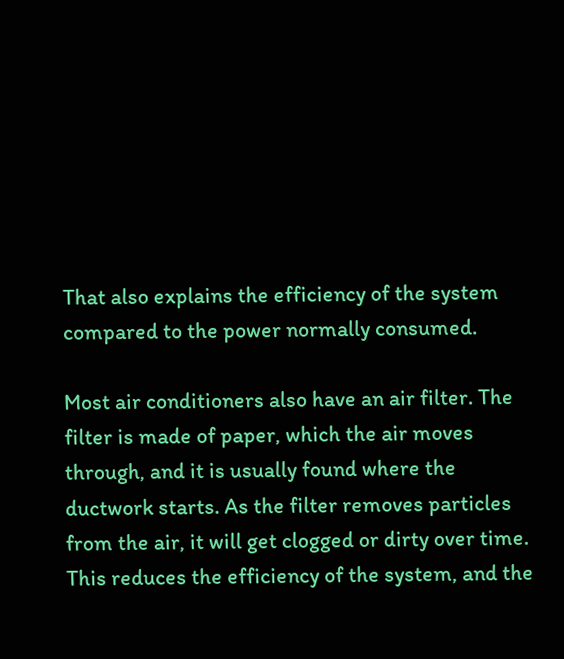That also explains the efficiency of the system compared to the power normally consumed.

Most air conditioners also have an air filter. The filter is made of paper, which the air moves through, and it is usually found where the ductwork starts. As the filter removes particles from the air, it will get clogged or dirty over time. This reduces the efficiency of the system, and the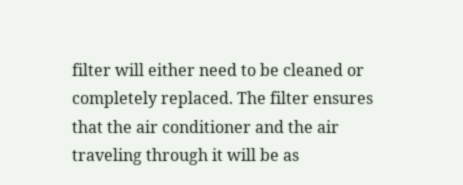filter will either need to be cleaned or completely replaced. The filter ensures that the air conditioner and the air traveling through it will be as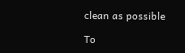clean as possible

To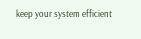keep your system efficient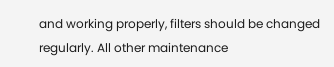and working properly, filters should be changed regularly. All other maintenance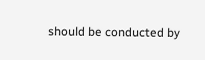should be conducted by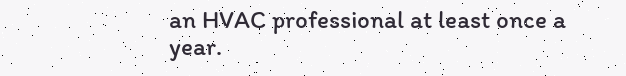an HVAC professional at least once a year.